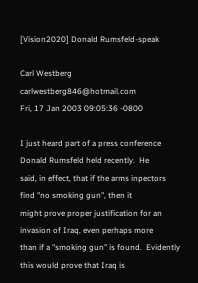[Vision2020] Donald Rumsfeld-speak

Carl Westberg carlwestberg846@hotmail.com
Fri, 17 Jan 2003 09:05:36 -0800

I just heard part of a press conference Donald Rumsfeld held recently.  He
said, in effect, that if the arms inpectors find "no smoking gun", then it
might prove proper justification for an invasion of Iraq, even perhaps more
than if a "smoking gun" is found.  Evidently this would prove that Iraq is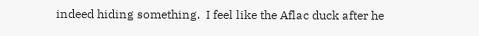indeed hiding something.  I feel like the Aflac duck after he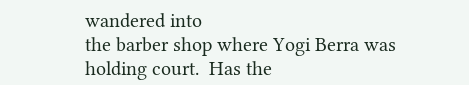wandered into
the barber shop where Yogi Berra was holding court.  Has the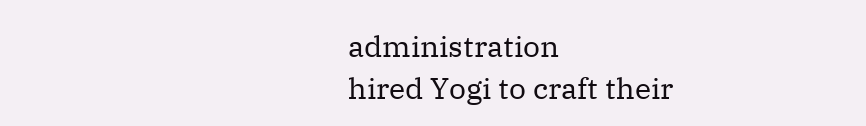administration
hired Yogi to craft their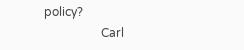policy?
                   Carl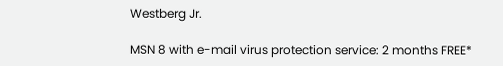Westberg Jr.

MSN 8 with e-mail virus protection service: 2 months FREE*